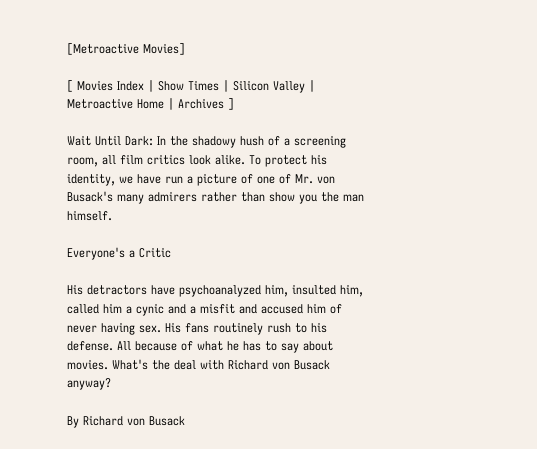[Metroactive Movies]

[ Movies Index | Show Times | Silicon Valley | Metroactive Home | Archives ]

Wait Until Dark: In the shadowy hush of a screening room, all film critics look alike. To protect his identity, we have run a picture of one of Mr. von Busack's many admirers rather than show you the man himself.

Everyone's a Critic

His detractors have psychoanalyzed him, insulted him, called him a cynic and a misfit and accused him of never having sex. His fans routinely rush to his defense. All because of what he has to say about movies. What's the deal with Richard von Busack anyway?

By Richard von Busack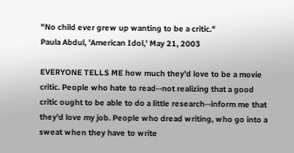"No child ever grew up wanting to be a critic."
Paula Abdul, 'American Idol,' May 21, 2003

EVERYONE TELLS ME how much they'd love to be a movie critic. People who hate to read--not realizing that a good critic ought to be able to do a little research--inform me that they'd love my job. People who dread writing, who go into a sweat when they have to write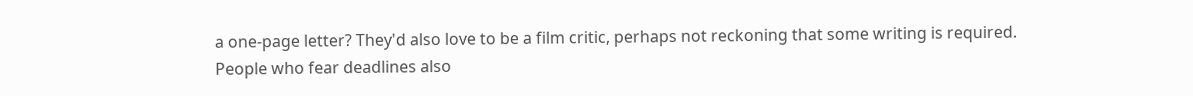a one-page letter? They'd also love to be a film critic, perhaps not reckoning that some writing is required. People who fear deadlines also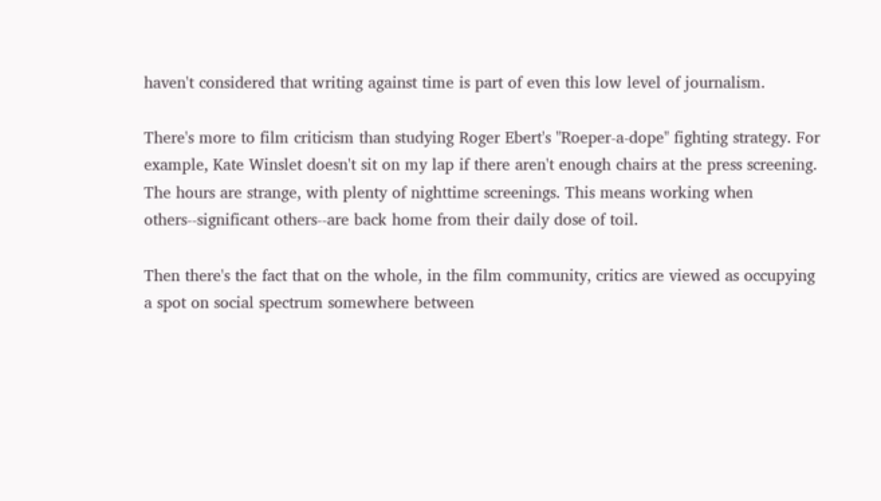haven't considered that writing against time is part of even this low level of journalism.

There's more to film criticism than studying Roger Ebert's "Roeper-a-dope" fighting strategy. For example, Kate Winslet doesn't sit on my lap if there aren't enough chairs at the press screening. The hours are strange, with plenty of nighttime screenings. This means working when others--significant others--are back home from their daily dose of toil.

Then there's the fact that on the whole, in the film community, critics are viewed as occupying a spot on social spectrum somewhere between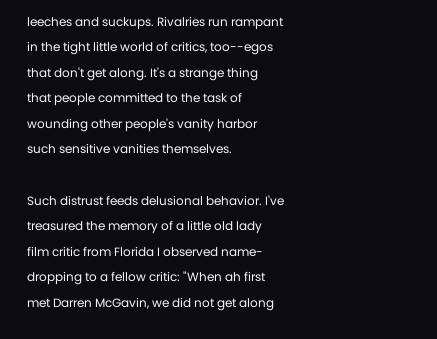leeches and suckups. Rivalries run rampant in the tight little world of critics, too--egos that don't get along. It's a strange thing that people committed to the task of wounding other people's vanity harbor such sensitive vanities themselves.

Such distrust feeds delusional behavior. I've treasured the memory of a little old lady film critic from Florida I observed name-dropping to a fellow critic: "When ah first met Darren McGavin, we did not get along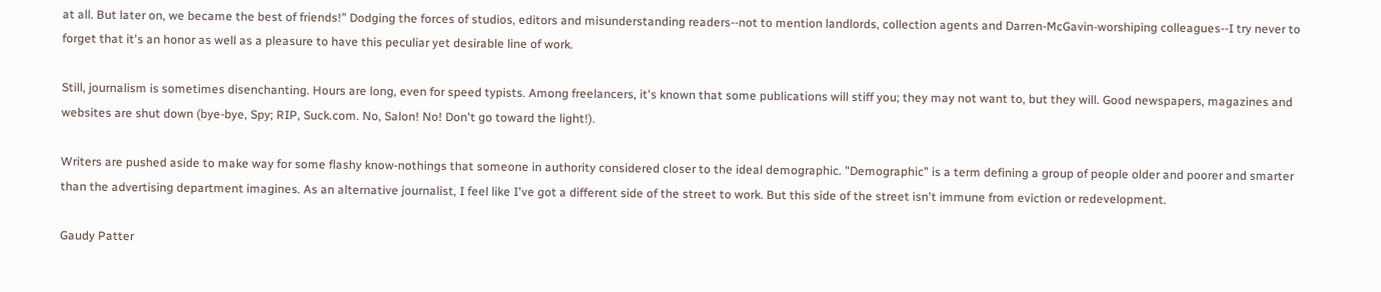at all. But later on, we became the best of friends!" Dodging the forces of studios, editors and misunderstanding readers--not to mention landlords, collection agents and Darren-McGavin-worshiping colleagues--I try never to forget that it's an honor as well as a pleasure to have this peculiar yet desirable line of work.

Still, journalism is sometimes disenchanting. Hours are long, even for speed typists. Among freelancers, it's known that some publications will stiff you; they may not want to, but they will. Good newspapers, magazines and websites are shut down (bye-bye, Spy; RIP, Suck.com. No, Salon! No! Don't go toward the light!).

Writers are pushed aside to make way for some flashy know-nothings that someone in authority considered closer to the ideal demographic. "Demographic" is a term defining a group of people older and poorer and smarter than the advertising department imagines. As an alternative journalist, I feel like I've got a different side of the street to work. But this side of the street isn't immune from eviction or redevelopment.

Gaudy Patter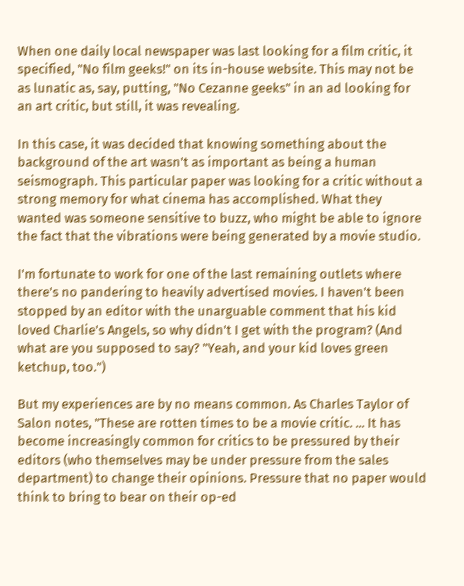When one daily local newspaper was last looking for a film critic, it specified, "No film geeks!" on its in-house website. This may not be as lunatic as, say, putting, "No Cezanne geeks" in an ad looking for an art critic, but still, it was revealing.

In this case, it was decided that knowing something about the background of the art wasn't as important as being a human seismograph. This particular paper was looking for a critic without a strong memory for what cinema has accomplished. What they wanted was someone sensitive to buzz, who might be able to ignore the fact that the vibrations were being generated by a movie studio.

I'm fortunate to work for one of the last remaining outlets where there's no pandering to heavily advertised movies. I haven't been stopped by an editor with the unarguable comment that his kid loved Charlie's Angels, so why didn't I get with the program? (And what are you supposed to say? "Yeah, and your kid loves green ketchup, too.")

But my experiences are by no means common. As Charles Taylor of Salon notes, "These are rotten times to be a movie critic. ... It has become increasingly common for critics to be pressured by their editors (who themselves may be under pressure from the sales department) to change their opinions. Pressure that no paper would think to bring to bear on their op-ed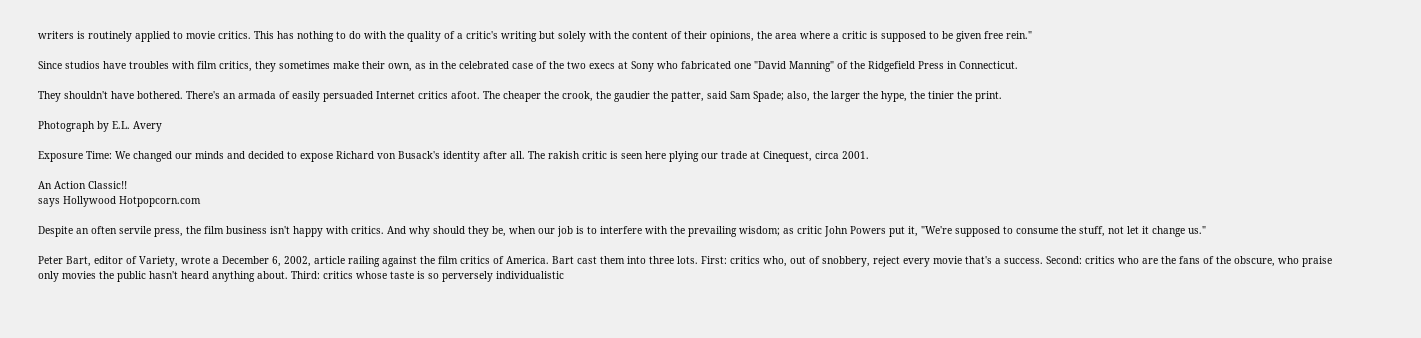writers is routinely applied to movie critics. This has nothing to do with the quality of a critic's writing but solely with the content of their opinions, the area where a critic is supposed to be given free rein."

Since studios have troubles with film critics, they sometimes make their own, as in the celebrated case of the two execs at Sony who fabricated one "David Manning" of the Ridgefield Press in Connecticut.

They shouldn't have bothered. There's an armada of easily persuaded Internet critics afoot. The cheaper the crook, the gaudier the patter, said Sam Spade; also, the larger the hype, the tinier the print.

Photograph by E.L. Avery

Exposure Time: We changed our minds and decided to expose Richard von Busack's identity after all. The rakish critic is seen here plying our trade at Cinequest, circa 2001.

An Action Classic!!
says Hollywood Hotpopcorn.com

Despite an often servile press, the film business isn't happy with critics. And why should they be, when our job is to interfere with the prevailing wisdom; as critic John Powers put it, "We're supposed to consume the stuff, not let it change us."

Peter Bart, editor of Variety, wrote a December 6, 2002, article railing against the film critics of America. Bart cast them into three lots. First: critics who, out of snobbery, reject every movie that's a success. Second: critics who are the fans of the obscure, who praise only movies the public hasn't heard anything about. Third: critics whose taste is so perversely individualistic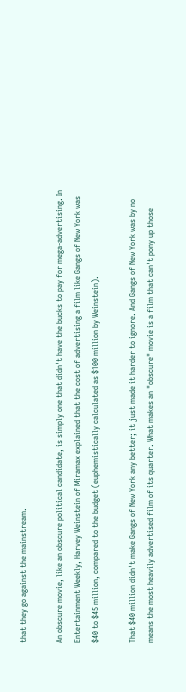that they go against the mainstream.

An obscure movie, like an obscure political candidate, is simply one that didn't have the bucks to pay for mega-advertising. In Entertainment Weekly, Harvey Weinstein of Miramax explained that the cost of advertising a film like Gangs of New York was $40 to $45 million, compared to the budget (euphemistically calculated as $100 million by Weinstein).

That $40 million didn't make Gangs of New York any better; it just made it harder to ignore. And Gangs of New York was by no means the most heavily advertised film of its quarter. What makes an "obscure" movie is a film that can't pony up those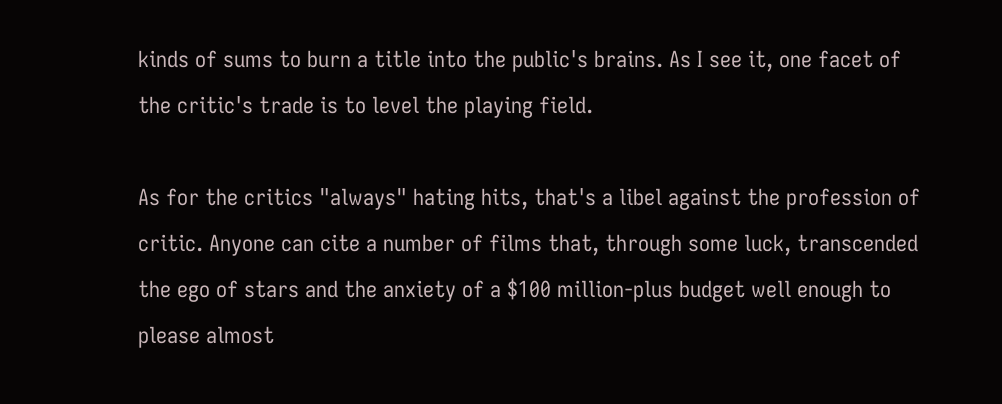kinds of sums to burn a title into the public's brains. As I see it, one facet of the critic's trade is to level the playing field.

As for the critics "always" hating hits, that's a libel against the profession of critic. Anyone can cite a number of films that, through some luck, transcended the ego of stars and the anxiety of a $100 million-plus budget well enough to please almost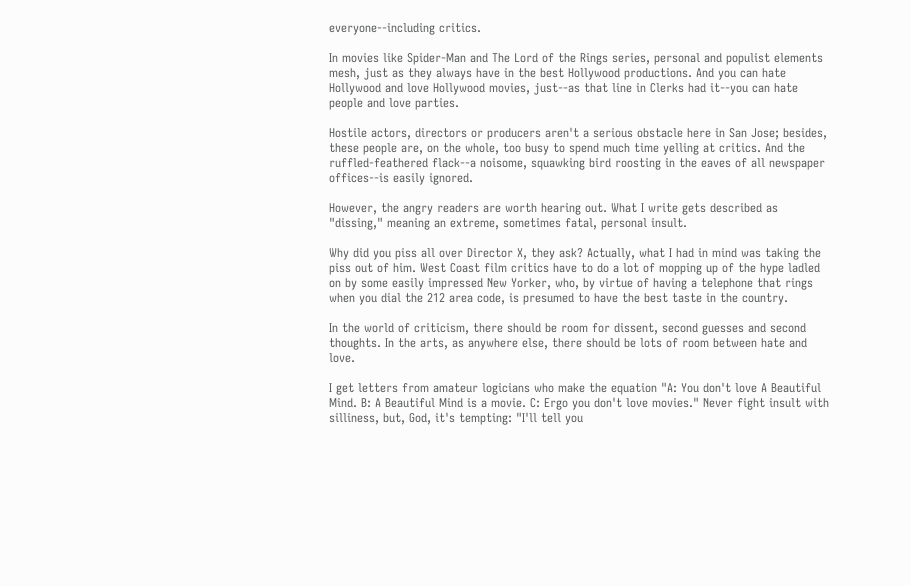everyone--including critics.

In movies like Spider-Man and The Lord of the Rings series, personal and populist elements mesh, just as they always have in the best Hollywood productions. And you can hate Hollywood and love Hollywood movies, just--as that line in Clerks had it--you can hate people and love parties.

Hostile actors, directors or producers aren't a serious obstacle here in San Jose; besides, these people are, on the whole, too busy to spend much time yelling at critics. And the ruffled-feathered flack--a noisome, squawking bird roosting in the eaves of all newspaper offices--is easily ignored.

However, the angry readers are worth hearing out. What I write gets described as "dissing," meaning an extreme, sometimes fatal, personal insult.

Why did you piss all over Director X, they ask? Actually, what I had in mind was taking the piss out of him. West Coast film critics have to do a lot of mopping up of the hype ladled on by some easily impressed New Yorker, who, by virtue of having a telephone that rings when you dial the 212 area code, is presumed to have the best taste in the country.

In the world of criticism, there should be room for dissent, second guesses and second thoughts. In the arts, as anywhere else, there should be lots of room between hate and love.

I get letters from amateur logicians who make the equation "A: You don't love A Beautiful Mind. B: A Beautiful Mind is a movie. C: Ergo you don't love movies." Never fight insult with silliness, but, God, it's tempting: "I'll tell you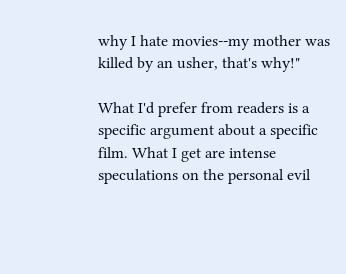why I hate movies--my mother was killed by an usher, that's why!"

What I'd prefer from readers is a specific argument about a specific film. What I get are intense speculations on the personal evil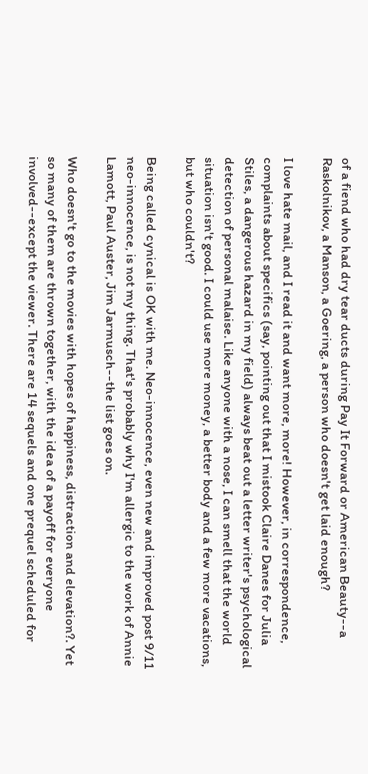of a fiend who had dry tear ducts during Pay It Forward or American Beauty--a Raskolnikov, a Manson, a Goering, a person who doesn't get laid enough?

I love hate mail, and I read it and want more, more! However, in correspondence, complaints about specifics (say, pointing out that I mistook Claire Danes for Julia Stiles, a dangerous hazard in my field) always beat out a letter writer's psychological detection of personal malaise. Like anyone with a nose, I can smell that the world situation isn't good. I could use more money, a better body and a few more vacations, but who couldn't?

Being called cynical is OK with me. Neo-innocence, even new and improved post 9/11 neo-innocence, is not my thing. That's probably why I'm allergic to the work of Annie Lamott, Paul Auster, Jim Jarmusch--the list goes on.

Who doesn't go to the movies with hopes of happiness, distraction and elevation?. Yet so many of them are thrown together, with the idea of a payoff for everyone involved--except the viewer. There are 14 sequels and one prequel scheduled for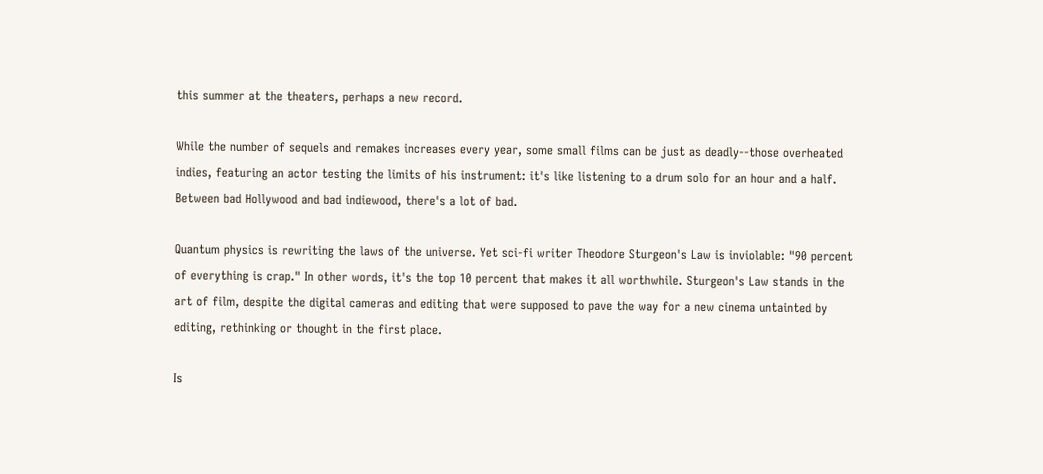this summer at the theaters, perhaps a new record.

While the number of sequels and remakes increases every year, some small films can be just as deadly--those overheated indies, featuring an actor testing the limits of his instrument: it's like listening to a drum solo for an hour and a half. Between bad Hollywood and bad indiewood, there's a lot of bad.

Quantum physics is rewriting the laws of the universe. Yet sci-fi writer Theodore Sturgeon's Law is inviolable: "90 percent of everything is crap." In other words, it's the top 10 percent that makes it all worthwhile. Sturgeon's Law stands in the art of film, despite the digital cameras and editing that were supposed to pave the way for a new cinema untainted by editing, rethinking or thought in the first place.

Is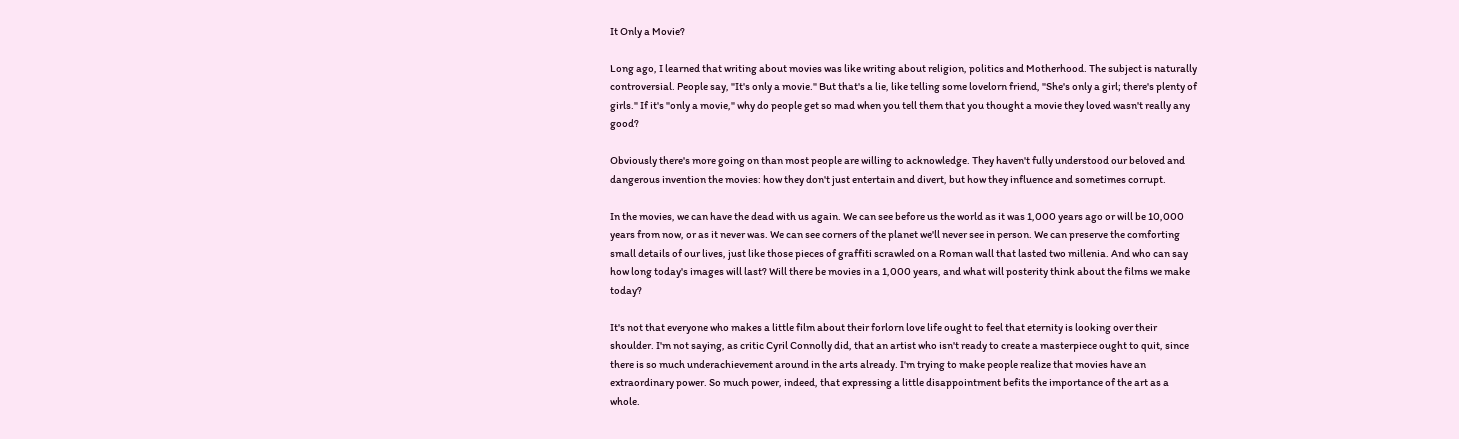It Only a Movie?

Long ago, I learned that writing about movies was like writing about religion, politics and Motherhood. The subject is naturally controversial. People say, "It's only a movie." But that's a lie, like telling some lovelorn friend, "She's only a girl; there's plenty of girls." If it's "only a movie," why do people get so mad when you tell them that you thought a movie they loved wasn't really any good?

Obviously there's more going on than most people are willing to acknowledge. They haven't fully understood our beloved and dangerous invention the movies: how they don't just entertain and divert, but how they influence and sometimes corrupt.

In the movies, we can have the dead with us again. We can see before us the world as it was 1,000 years ago or will be 10,000 years from now, or as it never was. We can see corners of the planet we'll never see in person. We can preserve the comforting small details of our lives, just like those pieces of graffiti scrawled on a Roman wall that lasted two millenia. And who can say how long today's images will last? Will there be movies in a 1,000 years, and what will posterity think about the films we make today?

It's not that everyone who makes a little film about their forlorn love life ought to feel that eternity is looking over their shoulder. I'm not saying, as critic Cyril Connolly did, that an artist who isn't ready to create a masterpiece ought to quit, since there is so much underachievement around in the arts already. I'm trying to make people realize that movies have an extraordinary power. So much power, indeed, that expressing a little disappointment befits the importance of the art as a whole.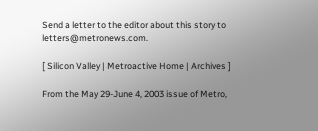Send a letter to the editor about this story to letters@metronews.com.

[ Silicon Valley | Metroactive Home | Archives ]

From the May 29-June 4, 2003 issue of Metro,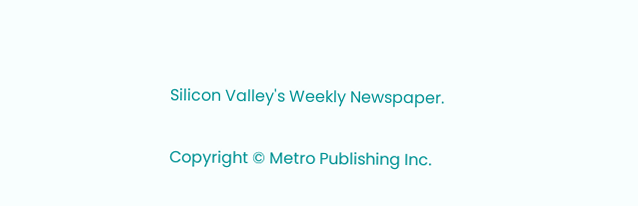Silicon Valley's Weekly Newspaper.

Copyright © Metro Publishing Inc.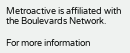Metroactive is affiliated with the Boulevards Network.

For more information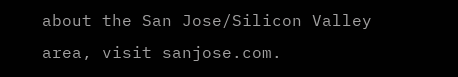about the San Jose/Silicon Valley area, visit sanjose.com.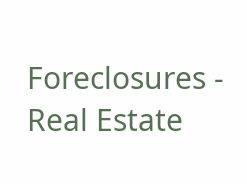Foreclosures - Real Estate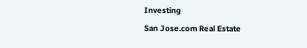Investing
San Jose.com Real Estate